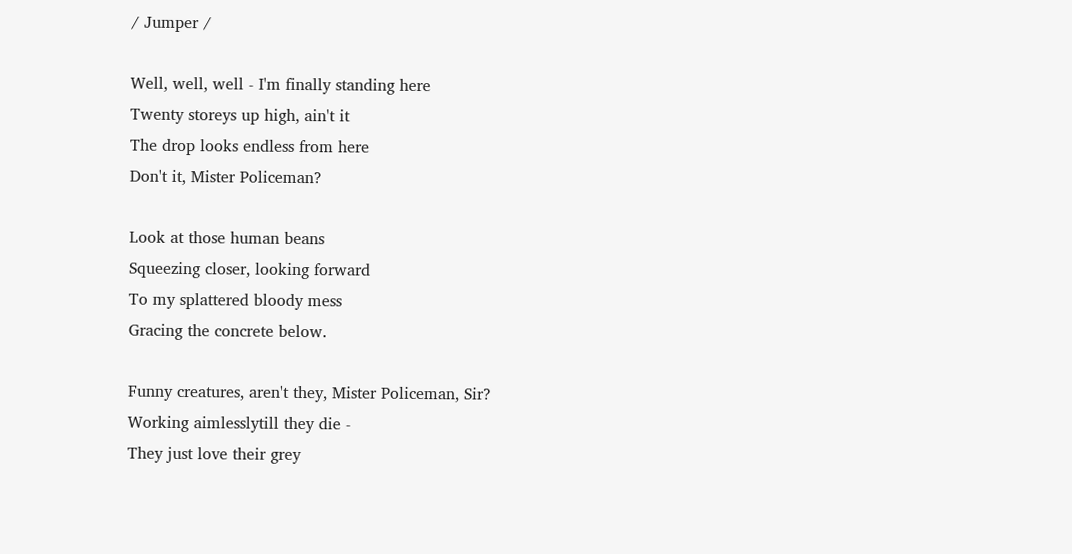/ Jumper /

Well, well, well - I'm finally standing here
Twenty storeys up high, ain't it
The drop looks endless from here
Don't it, Mister Policeman?

Look at those human beans
Squeezing closer, looking forward
To my splattered bloody mess
Gracing the concrete below.

Funny creatures, aren't they, Mister Policeman, Sir?
Working aimlesslytill they die -
They just love their grey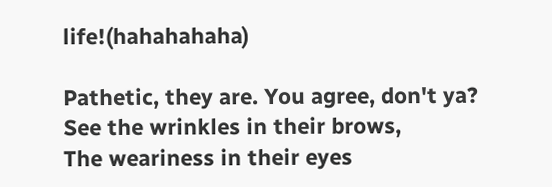life!(hahahahaha)

Pathetic, they are. You agree, don't ya?
See the wrinkles in their brows,
The weariness in their eyes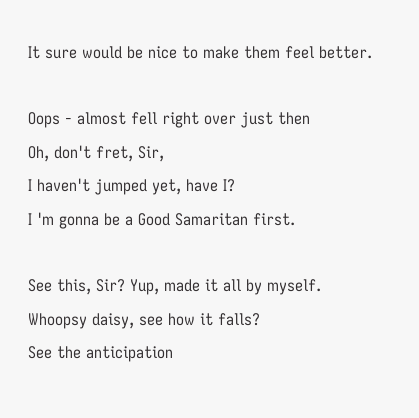It sure would be nice to make them feel better.

Oops - almost fell right over just then
Oh, don't fret, Sir,
I haven't jumped yet, have I?
I 'm gonna be a Good Samaritan first.

See this, Sir? Yup, made it all by myself.
Whoopsy daisy, see how it falls?
See the anticipation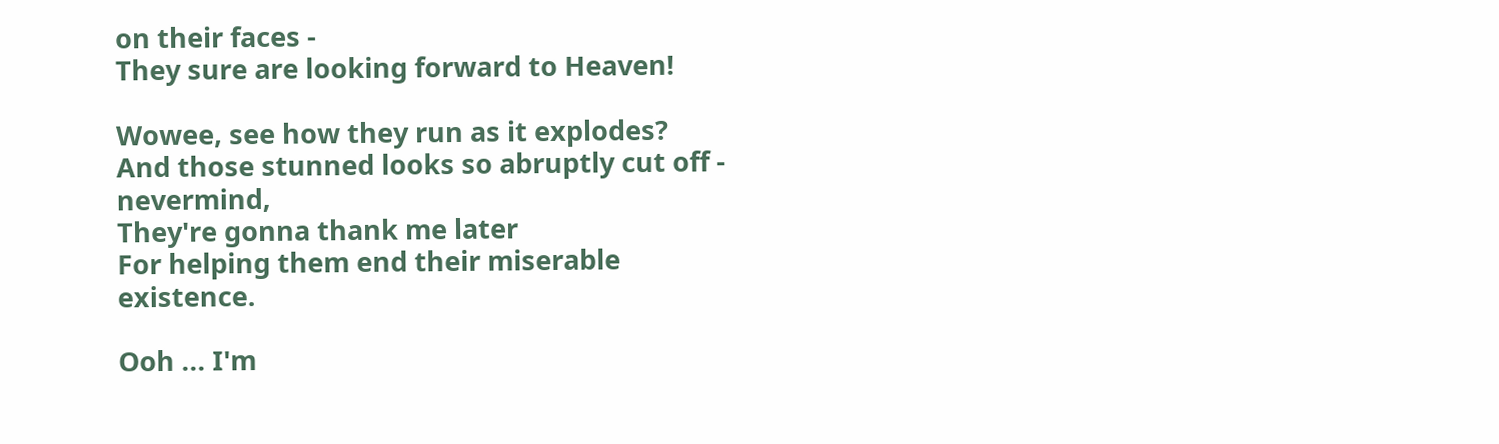on their faces -
They sure are looking forward to Heaven!

Wowee, see how they run as it explodes?
And those stunned looks so abruptly cut off - nevermind,
They're gonna thank me later
For helping them end their miserable existence.

Ooh ... I'm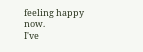feeling happy now.
I've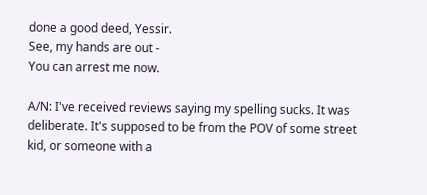done a good deed, Yessir.
See, my hands are out -
You can arrest me now.

A/N: I've received reviews saying my spelling sucks. It was deliberate. It's supposed to be from the POV of some street kid, or someone with a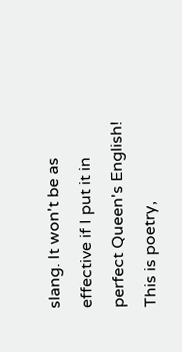slang. It won't be as effective if I put it in perfect Queen's English! This is poetry,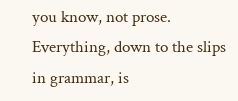you know, not prose. Everything, down to the slips in grammar, is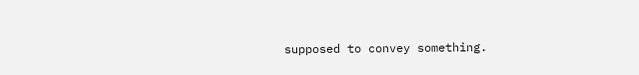supposed to convey something.